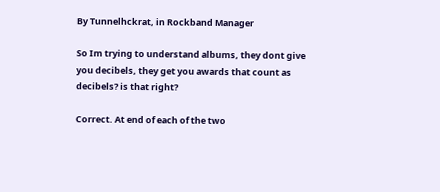By Tunnelhckrat, in Rockband Manager

So Im trying to understand albums, they dont give you decibels, they get you awards that count as decibels? is that right?

Correct. At end of each of the two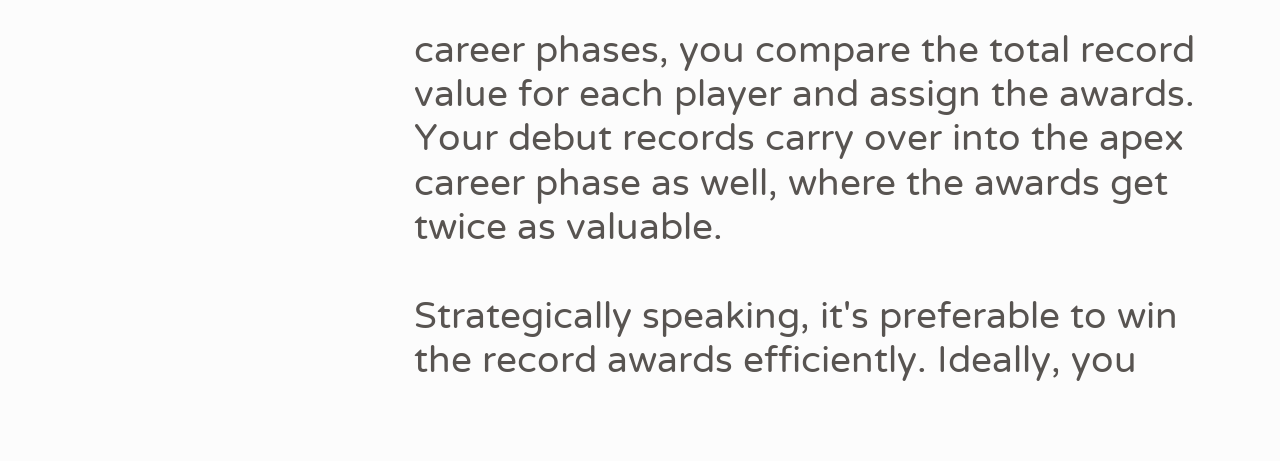career phases, you compare the total record value for each player and assign the awards. Your debut records carry over into the apex career phase as well, where the awards get twice as valuable.

Strategically speaking, it's preferable to win the record awards efficiently. Ideally, you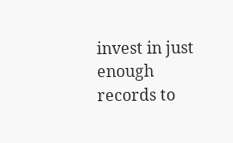invest in just enough records to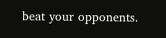beat your opponents.